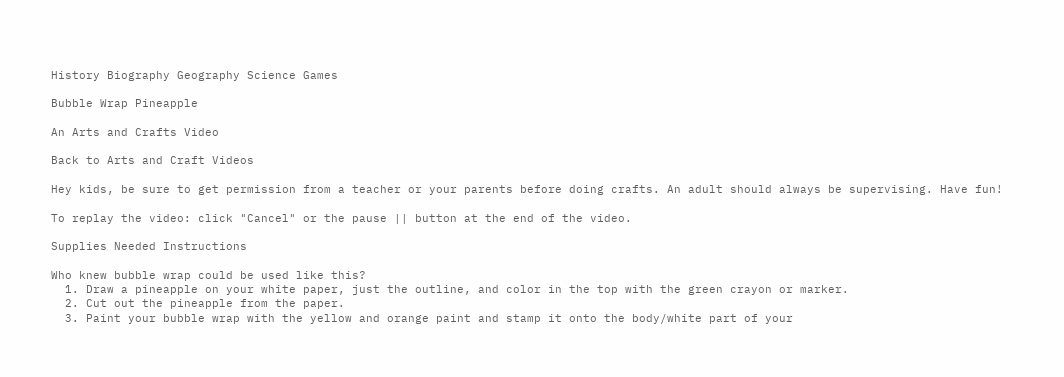History Biography Geography Science Games

Bubble Wrap Pineapple

An Arts and Crafts Video

Back to Arts and Craft Videos

Hey kids, be sure to get permission from a teacher or your parents before doing crafts. An adult should always be supervising. Have fun!

To replay the video: click "Cancel" or the pause || button at the end of the video.

Supplies Needed Instructions

Who knew bubble wrap could be used like this?
  1. Draw a pineapple on your white paper, just the outline, and color in the top with the green crayon or marker.
  2. Cut out the pineapple from the paper.
  3. Paint your bubble wrap with the yellow and orange paint and stamp it onto the body/white part of your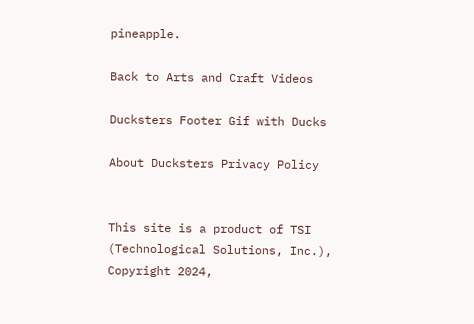pineapple.

Back to Arts and Craft Videos

Ducksters Footer Gif with Ducks

About Ducksters Privacy Policy


This site is a product of TSI (Technological Solutions, Inc.), Copyright 2024,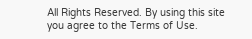All Rights Reserved. By using this site you agree to the Terms of Use.